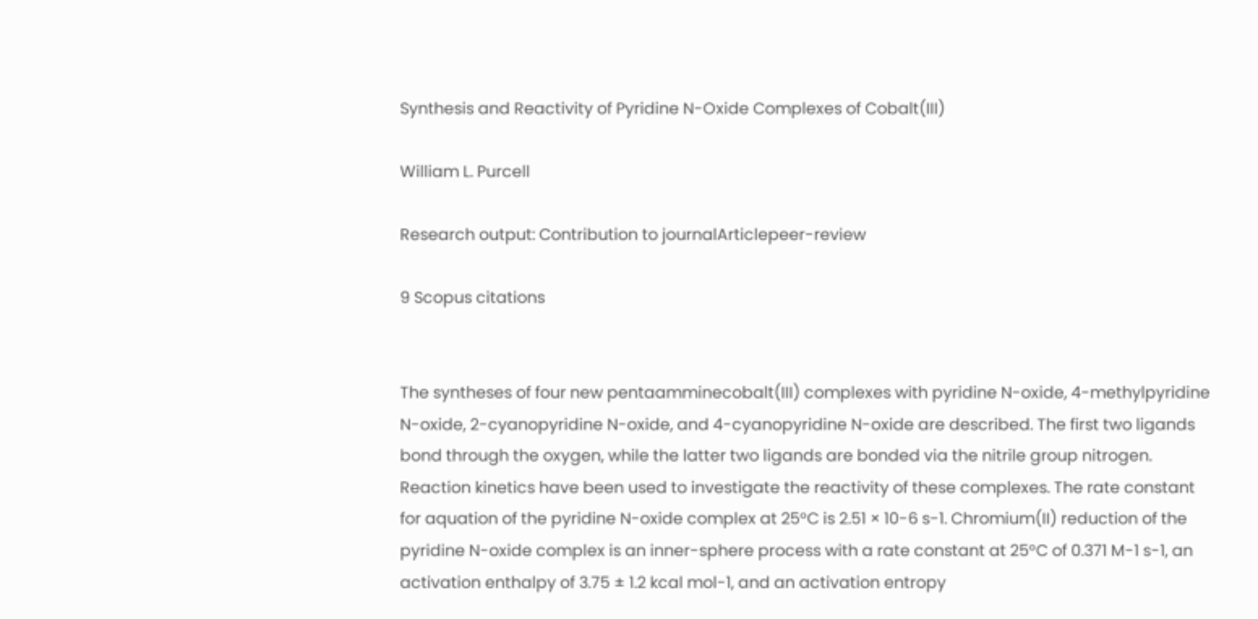Synthesis and Reactivity of Pyridine N-Oxide Complexes of Cobalt(III)

William L. Purcell

Research output: Contribution to journalArticlepeer-review

9 Scopus citations


The syntheses of four new pentaamminecobalt(III) complexes with pyridine N-oxide, 4-methylpyridine N-oxide, 2-cyanopyridine N-oxide, and 4-cyanopyridine N-oxide are described. The first two ligands bond through the oxygen, while the latter two ligands are bonded via the nitrile group nitrogen. Reaction kinetics have been used to investigate the reactivity of these complexes. The rate constant for aquation of the pyridine N-oxide complex at 25°C is 2.51 × 10-6 s-1. Chromium(II) reduction of the pyridine N-oxide complex is an inner-sphere process with a rate constant at 25°C of 0.371 M-1 s-1, an activation enthalpy of 3.75 ± 1.2 kcal mol-1, and an activation entropy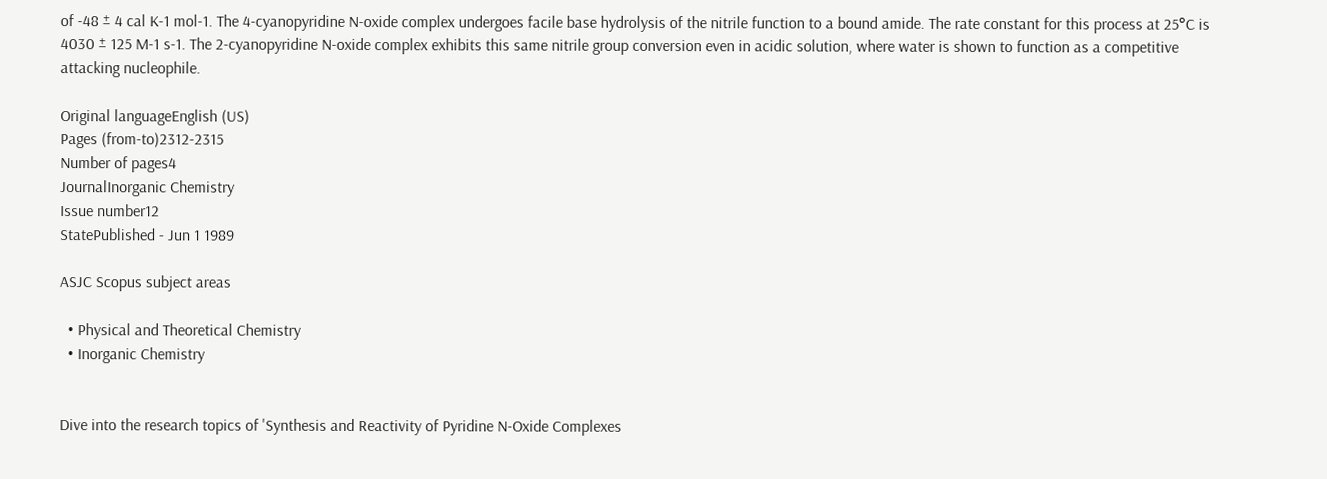of -48 ± 4 cal K-1 mol-1. The 4-cyanopyridine N-oxide complex undergoes facile base hydrolysis of the nitrile function to a bound amide. The rate constant for this process at 25°C is 4030 ± 125 M-1 s-1. The 2-cyanopyridine N-oxide complex exhibits this same nitrile group conversion even in acidic solution, where water is shown to function as a competitive attacking nucleophile.

Original languageEnglish (US)
Pages (from-to)2312-2315
Number of pages4
JournalInorganic Chemistry
Issue number12
StatePublished - Jun 1 1989

ASJC Scopus subject areas

  • Physical and Theoretical Chemistry
  • Inorganic Chemistry


Dive into the research topics of 'Synthesis and Reactivity of Pyridine N-Oxide Complexes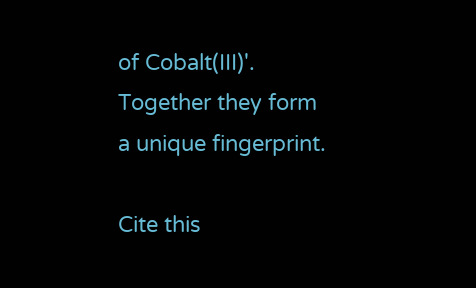of Cobalt(III)'. Together they form a unique fingerprint.

Cite this